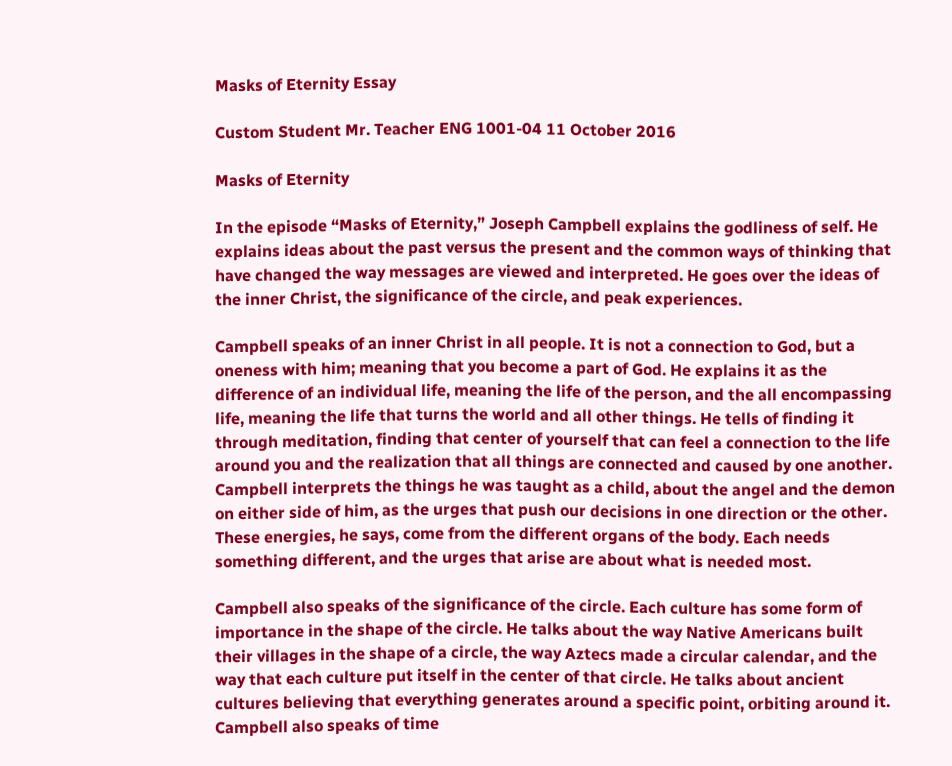Masks of Eternity Essay

Custom Student Mr. Teacher ENG 1001-04 11 October 2016

Masks of Eternity

In the episode “Masks of Eternity,” Joseph Campbell explains the godliness of self. He explains ideas about the past versus the present and the common ways of thinking that have changed the way messages are viewed and interpreted. He goes over the ideas of the inner Christ, the significance of the circle, and peak experiences.

Campbell speaks of an inner Christ in all people. It is not a connection to God, but a oneness with him; meaning that you become a part of God. He explains it as the difference of an individual life, meaning the life of the person, and the all encompassing life, meaning the life that turns the world and all other things. He tells of finding it through meditation, finding that center of yourself that can feel a connection to the life around you and the realization that all things are connected and caused by one another. Campbell interprets the things he was taught as a child, about the angel and the demon on either side of him, as the urges that push our decisions in one direction or the other. These energies, he says, come from the different organs of the body. Each needs something different, and the urges that arise are about what is needed most.

Campbell also speaks of the significance of the circle. Each culture has some form of importance in the shape of the circle. He talks about the way Native Americans built their villages in the shape of a circle, the way Aztecs made a circular calendar, and the way that each culture put itself in the center of that circle. He talks about ancient cultures believing that everything generates around a specific point, orbiting around it. Campbell also speaks of time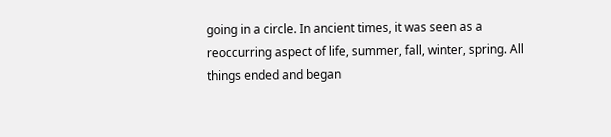going in a circle. In ancient times, it was seen as a reoccurring aspect of life, summer, fall, winter, spring. All things ended and began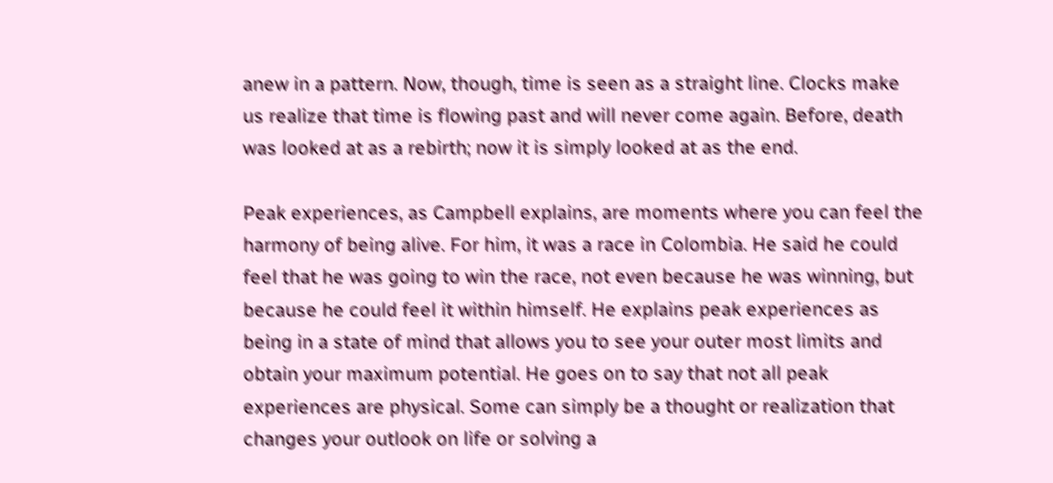anew in a pattern. Now, though, time is seen as a straight line. Clocks make us realize that time is flowing past and will never come again. Before, death was looked at as a rebirth; now it is simply looked at as the end.

Peak experiences, as Campbell explains, are moments where you can feel the harmony of being alive. For him, it was a race in Colombia. He said he could feel that he was going to win the race, not even because he was winning, but because he could feel it within himself. He explains peak experiences as being in a state of mind that allows you to see your outer most limits and obtain your maximum potential. He goes on to say that not all peak experiences are physical. Some can simply be a thought or realization that changes your outlook on life or solving a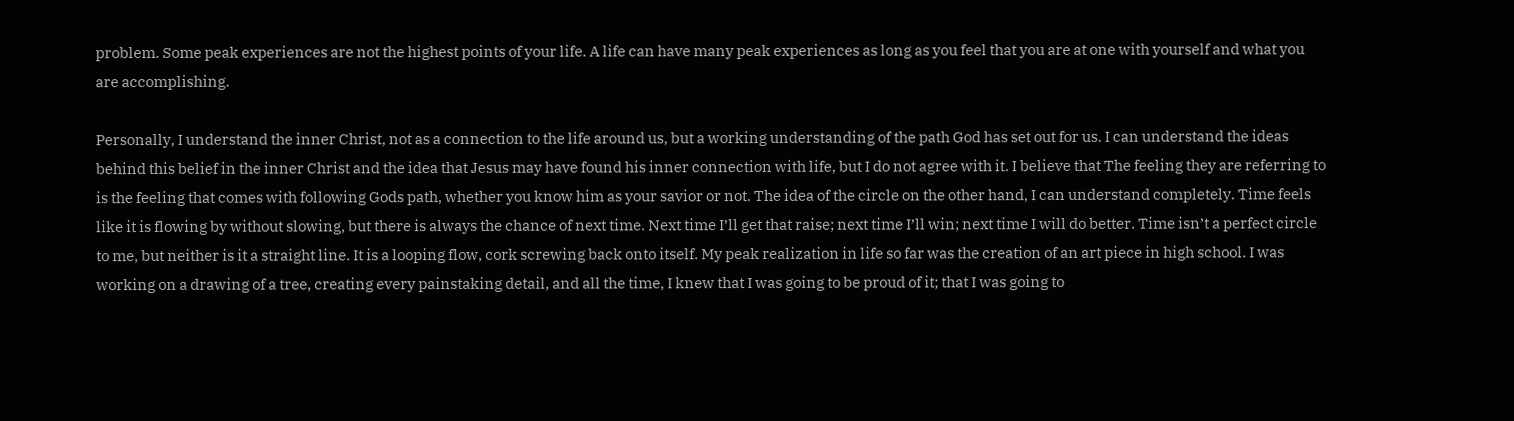problem. Some peak experiences are not the highest points of your life. A life can have many peak experiences as long as you feel that you are at one with yourself and what you are accomplishing.

Personally, I understand the inner Christ, not as a connection to the life around us, but a working understanding of the path God has set out for us. I can understand the ideas behind this belief in the inner Christ and the idea that Jesus may have found his inner connection with life, but I do not agree with it. I believe that The feeling they are referring to is the feeling that comes with following Gods path, whether you know him as your savior or not. The idea of the circle on the other hand, I can understand completely. Time feels like it is flowing by without slowing, but there is always the chance of next time. Next time I’ll get that raise; next time I’ll win; next time I will do better. Time isn’t a perfect circle to me, but neither is it a straight line. It is a looping flow, cork screwing back onto itself. My peak realization in life so far was the creation of an art piece in high school. I was working on a drawing of a tree, creating every painstaking detail, and all the time, I knew that I was going to be proud of it; that I was going to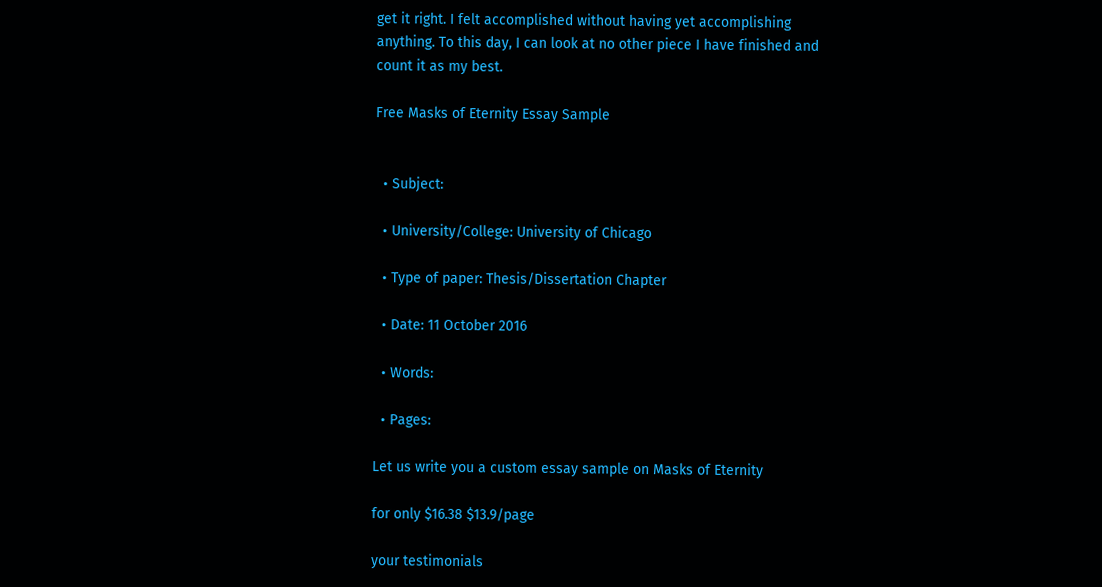get it right. I felt accomplished without having yet accomplishing anything. To this day, I can look at no other piece I have finished and count it as my best.

Free Masks of Eternity Essay Sample


  • Subject:

  • University/College: University of Chicago

  • Type of paper: Thesis/Dissertation Chapter

  • Date: 11 October 2016

  • Words:

  • Pages:

Let us write you a custom essay sample on Masks of Eternity

for only $16.38 $13.9/page

your testimonials